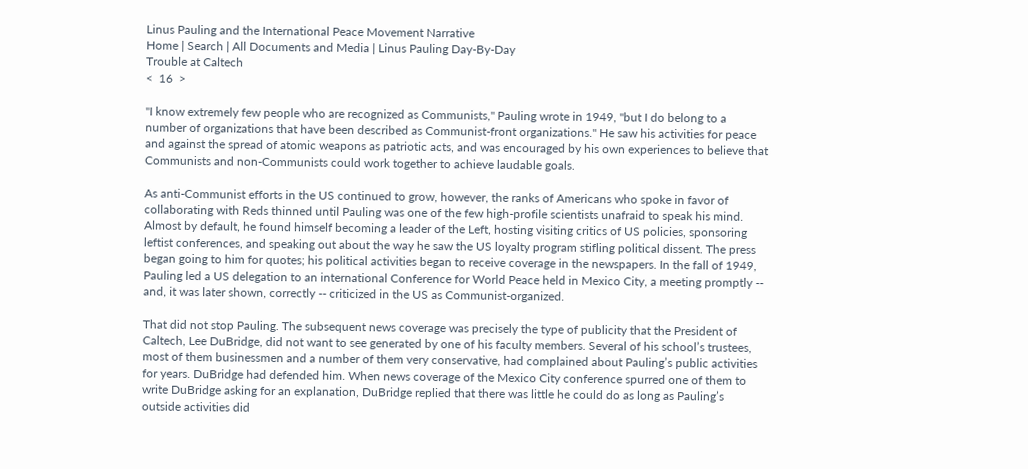Linus Pauling and the International Peace Movement Narrative
Home | Search | All Documents and Media | Linus Pauling Day-By-Day
Trouble at Caltech
<  16  >

"I know extremely few people who are recognized as Communists," Pauling wrote in 1949, "but I do belong to a number of organizations that have been described as Communist-front organizations." He saw his activities for peace and against the spread of atomic weapons as patriotic acts, and was encouraged by his own experiences to believe that Communists and non-Communists could work together to achieve laudable goals.

As anti-Communist efforts in the US continued to grow, however, the ranks of Americans who spoke in favor of collaborating with Reds thinned until Pauling was one of the few high-profile scientists unafraid to speak his mind. Almost by default, he found himself becoming a leader of the Left, hosting visiting critics of US policies, sponsoring leftist conferences, and speaking out about the way he saw the US loyalty program stifling political dissent. The press began going to him for quotes; his political activities began to receive coverage in the newspapers. In the fall of 1949, Pauling led a US delegation to an international Conference for World Peace held in Mexico City, a meeting promptly -- and, it was later shown, correctly -- criticized in the US as Communist-organized.

That did not stop Pauling. The subsequent news coverage was precisely the type of publicity that the President of Caltech, Lee DuBridge, did not want to see generated by one of his faculty members. Several of his school’s trustees, most of them businessmen and a number of them very conservative, had complained about Pauling’s public activities for years. DuBridge had defended him. When news coverage of the Mexico City conference spurred one of them to write DuBridge asking for an explanation, DuBridge replied that there was little he could do as long as Pauling’s outside activities did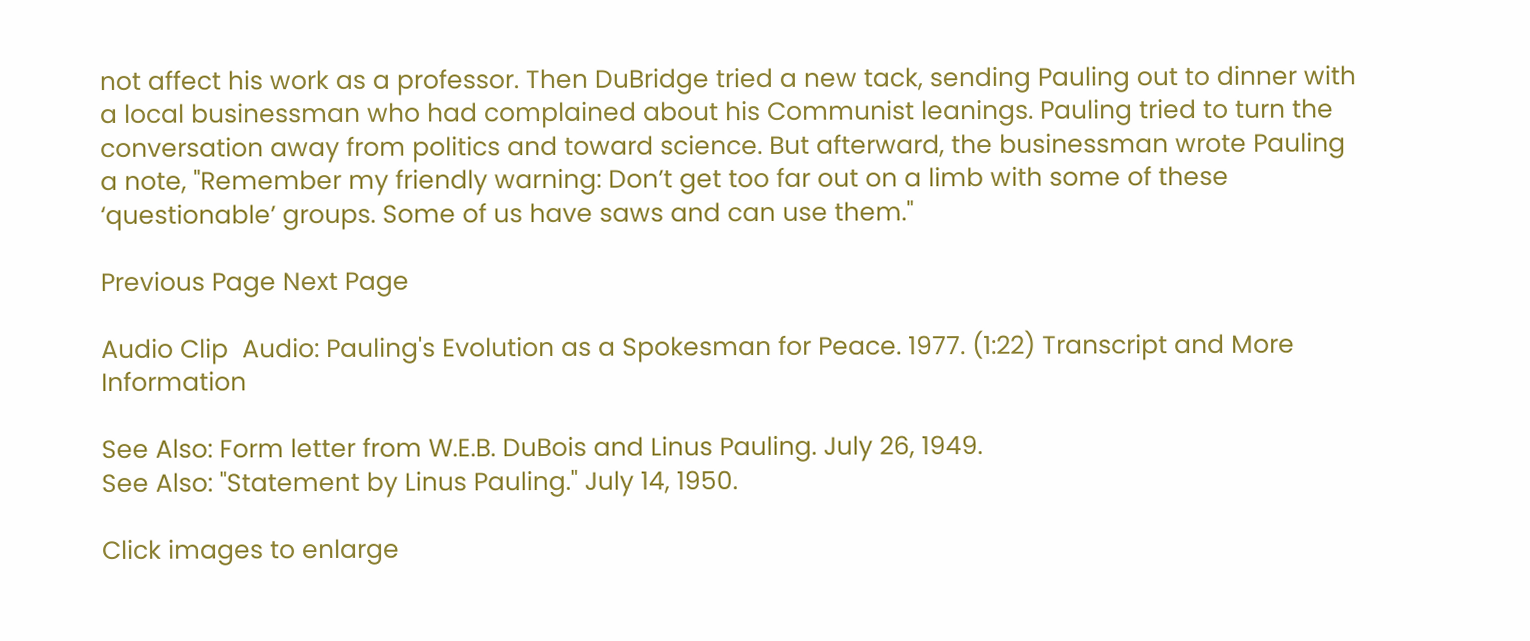not affect his work as a professor. Then DuBridge tried a new tack, sending Pauling out to dinner with a local businessman who had complained about his Communist leanings. Pauling tried to turn the conversation away from politics and toward science. But afterward, the businessman wrote Pauling a note, "Remember my friendly warning: Don’t get too far out on a limb with some of these ‘questionable’ groups. Some of us have saws and can use them."

Previous Page Next Page

Audio Clip  Audio: Pauling's Evolution as a Spokesman for Peace. 1977. (1:22) Transcript and More Information

See Also: Form letter from W.E.B. DuBois and Linus Pauling. July 26, 1949.
See Also: "Statement by Linus Pauling." July 14, 1950.

Click images to enlarge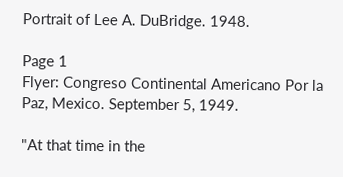Portrait of Lee A. DuBridge. 1948.

Page 1
Flyer: Congreso Continental Americano Por la Paz, Mexico. September 5, 1949.

"At that time in the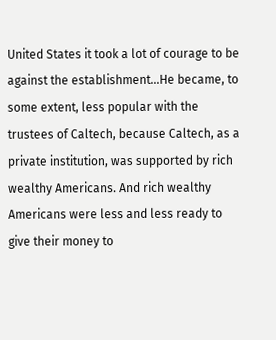United States it took a lot of courage to be against the establishment...He became, to some extent, less popular with the trustees of Caltech, because Caltech, as a private institution, was supported by rich wealthy Americans. And rich wealthy Americans were less and less ready to give their money to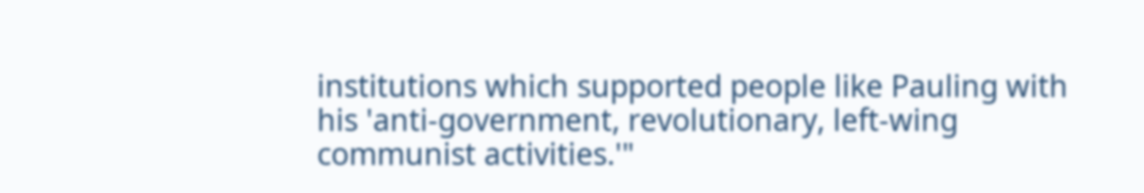institutions which supported people like Pauling with his 'anti-government, revolutionary, left-wing communist activities.'"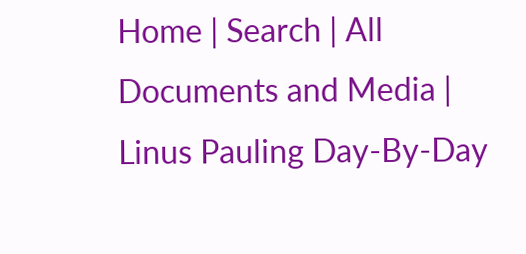Home | Search | All Documents and Media | Linus Pauling Day-By-Day